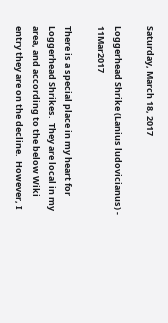Saturday, March 18, 2017

Loggerhead Shrike (Lanius ludovicianus) - 11Mar2017

There is a special place in my heart for Loggerhead Shrikes.  They are local in my area, and according to the below Wiki entry they are on the decline.  However, I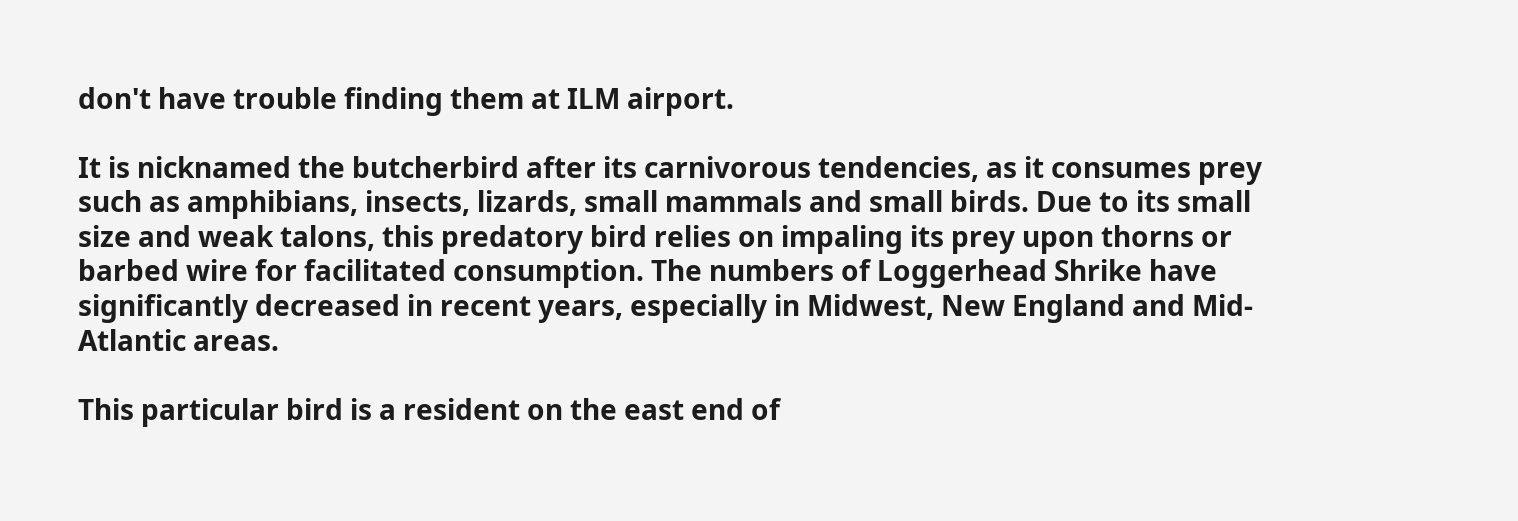don't have trouble finding them at ILM airport.

It is nicknamed the butcherbird after its carnivorous tendencies, as it consumes prey such as amphibians, insects, lizards, small mammals and small birds. Due to its small size and weak talons, this predatory bird relies on impaling its prey upon thorns or barbed wire for facilitated consumption. The numbers of Loggerhead Shrike have significantly decreased in recent years, especially in Midwest, New England and Mid-Atlantic areas.

This particular bird is a resident on the east end of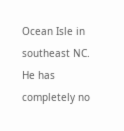Ocean Isle in southeast NC.  He has completely no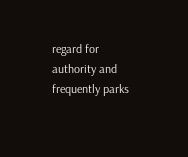regard for authority and frequently parks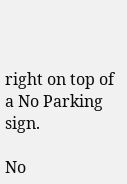right on top of a No Parking sign.

No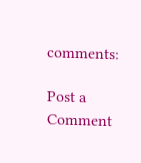comments:

Post a Comment